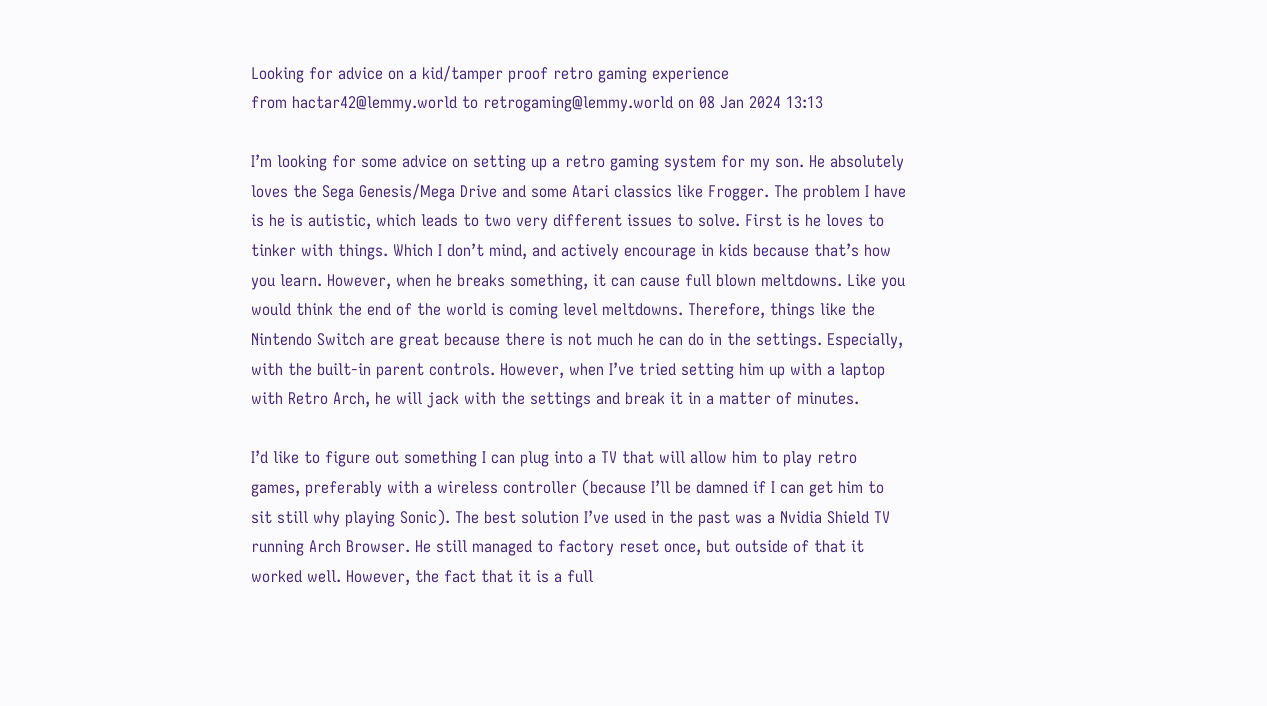Looking for advice on a kid/tamper proof retro gaming experience
from hactar42@lemmy.world to retrogaming@lemmy.world on 08 Jan 2024 13:13

I’m looking for some advice on setting up a retro gaming system for my son. He absolutely loves the Sega Genesis/Mega Drive and some Atari classics like Frogger. The problem I have is he is autistic, which leads to two very different issues to solve. First is he loves to tinker with things. Which I don’t mind, and actively encourage in kids because that’s how you learn. However, when he breaks something, it can cause full blown meltdowns. Like you would think the end of the world is coming level meltdowns. Therefore, things like the Nintendo Switch are great because there is not much he can do in the settings. Especially, with the built-in parent controls. However, when I’ve tried setting him up with a laptop with Retro Arch, he will jack with the settings and break it in a matter of minutes.

I’d like to figure out something I can plug into a TV that will allow him to play retro games, preferably with a wireless controller (because I’ll be damned if I can get him to sit still why playing Sonic). The best solution I’ve used in the past was a Nvidia Shield TV running Arch Browser. He still managed to factory reset once, but outside of that it worked well. However, the fact that it is a full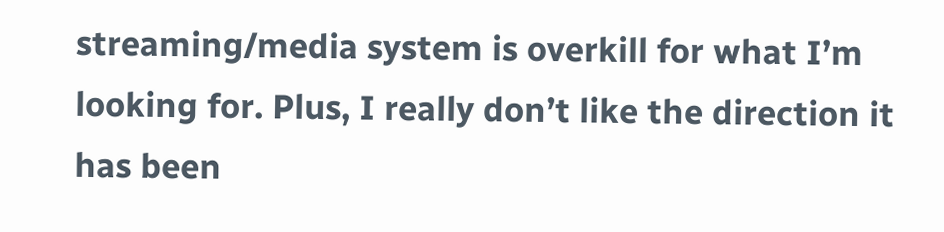streaming/media system is overkill for what I’m looking for. Plus, I really don’t like the direction it has been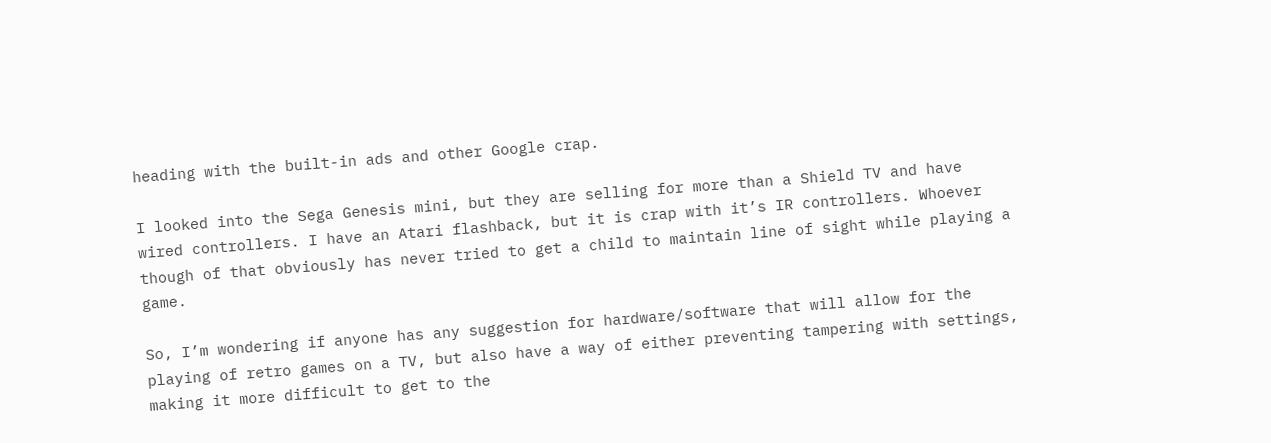heading with the built-in ads and other Google crap.

I looked into the Sega Genesis mini, but they are selling for more than a Shield TV and have wired controllers. I have an Atari flashback, but it is crap with it’s IR controllers. Whoever though of that obviously has never tried to get a child to maintain line of sight while playing a game.

So, I’m wondering if anyone has any suggestion for hardware/software that will allow for the playing of retro games on a TV, but also have a way of either preventing tampering with settings, making it more difficult to get to the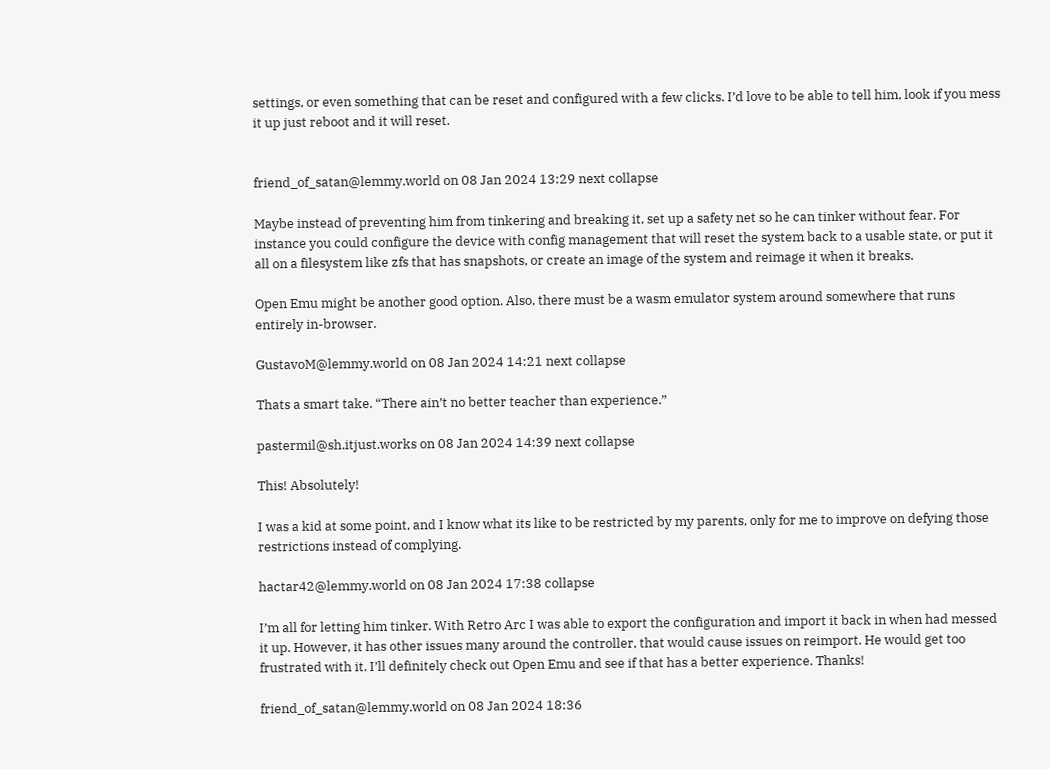settings, or even something that can be reset and configured with a few clicks. I’d love to be able to tell him, look if you mess it up just reboot and it will reset.


friend_of_satan@lemmy.world on 08 Jan 2024 13:29 next collapse

Maybe instead of preventing him from tinkering and breaking it, set up a safety net so he can tinker without fear. For instance you could configure the device with config management that will reset the system back to a usable state, or put it all on a filesystem like zfs that has snapshots, or create an image of the system and reimage it when it breaks.

Open Emu might be another good option. Also, there must be a wasm emulator system around somewhere that runs entirely in-browser.

GustavoM@lemmy.world on 08 Jan 2024 14:21 next collapse

Thats a smart take. “There ain’t no better teacher than experience.”

pastermil@sh.itjust.works on 08 Jan 2024 14:39 next collapse

This! Absolutely!

I was a kid at some point, and I know what its like to be restricted by my parents, only for me to improve on defying those restrictions instead of complying.

hactar42@lemmy.world on 08 Jan 2024 17:38 collapse

I’m all for letting him tinker. With Retro Arc I was able to export the configuration and import it back in when had messed it up. However, it has other issues many around the controller, that would cause issues on reimport. He would get too frustrated with it. I’ll definitely check out Open Emu and see if that has a better experience. Thanks!

friend_of_satan@lemmy.world on 08 Jan 2024 18:36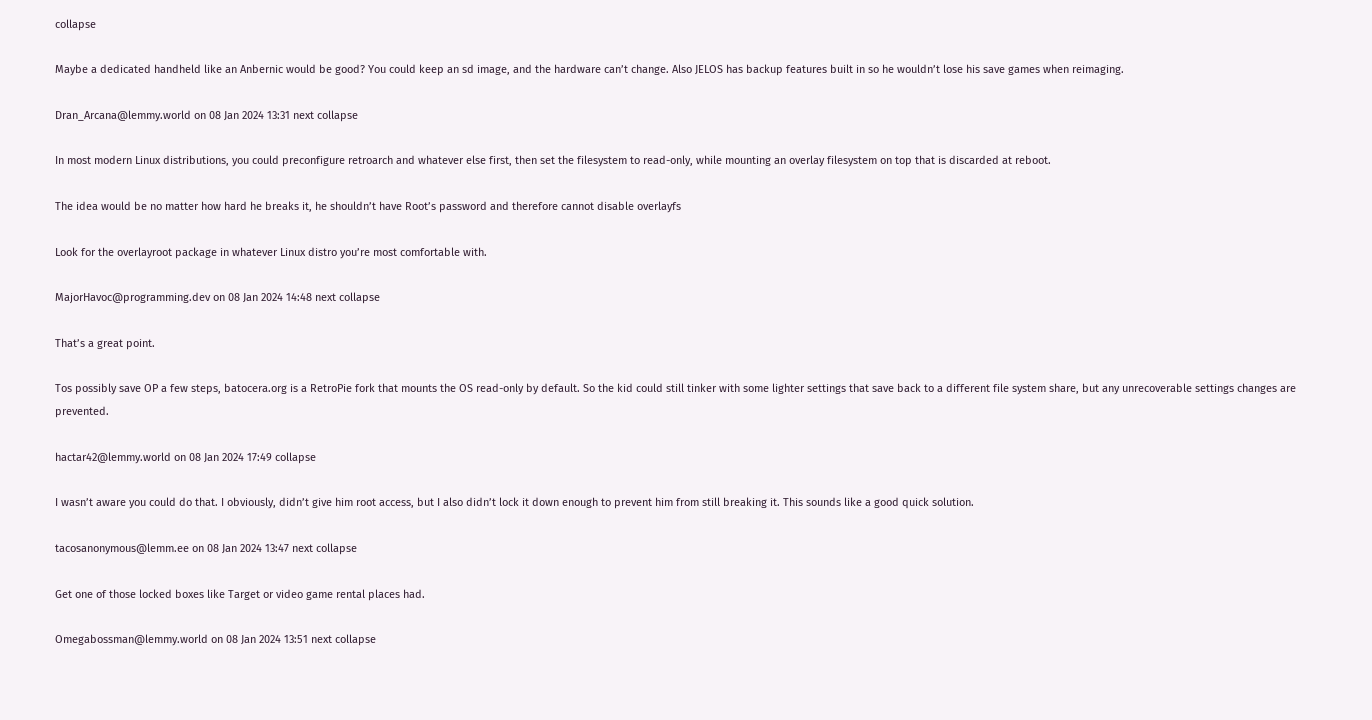collapse

Maybe a dedicated handheld like an Anbernic would be good? You could keep an sd image, and the hardware can’t change. Also JELOS has backup features built in so he wouldn’t lose his save games when reimaging.

Dran_Arcana@lemmy.world on 08 Jan 2024 13:31 next collapse

In most modern Linux distributions, you could preconfigure retroarch and whatever else first, then set the filesystem to read-only, while mounting an overlay filesystem on top that is discarded at reboot.

The idea would be no matter how hard he breaks it, he shouldn’t have Root’s password and therefore cannot disable overlayfs

Look for the overlayroot package in whatever Linux distro you’re most comfortable with.

MajorHavoc@programming.dev on 08 Jan 2024 14:48 next collapse

That’s a great point.

Tos possibly save OP a few steps, batocera.org is a RetroPie fork that mounts the OS read-only by default. So the kid could still tinker with some lighter settings that save back to a different file system share, but any unrecoverable settings changes are prevented.

hactar42@lemmy.world on 08 Jan 2024 17:49 collapse

I wasn’t aware you could do that. I obviously, didn’t give him root access, but I also didn’t lock it down enough to prevent him from still breaking it. This sounds like a good quick solution.

tacosanonymous@lemm.ee on 08 Jan 2024 13:47 next collapse

Get one of those locked boxes like Target or video game rental places had.

Omegabossman@lemmy.world on 08 Jan 2024 13:51 next collapse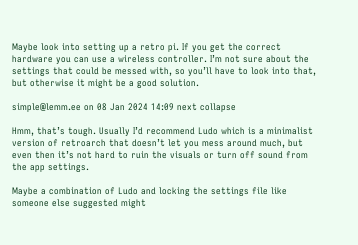Maybe look into setting up a retro pi. If you get the correct hardware you can use a wireless controller. I’m not sure about the settings that could be messed with, so you’ll have to look into that, but otherwise it might be a good solution.

simple@lemm.ee on 08 Jan 2024 14:09 next collapse

Hmm, that’s tough. Usually I’d recommend Ludo which is a minimalist version of retroarch that doesn’t let you mess around much, but even then it’s not hard to ruin the visuals or turn off sound from the app settings.

Maybe a combination of Ludo and locking the settings file like someone else suggested might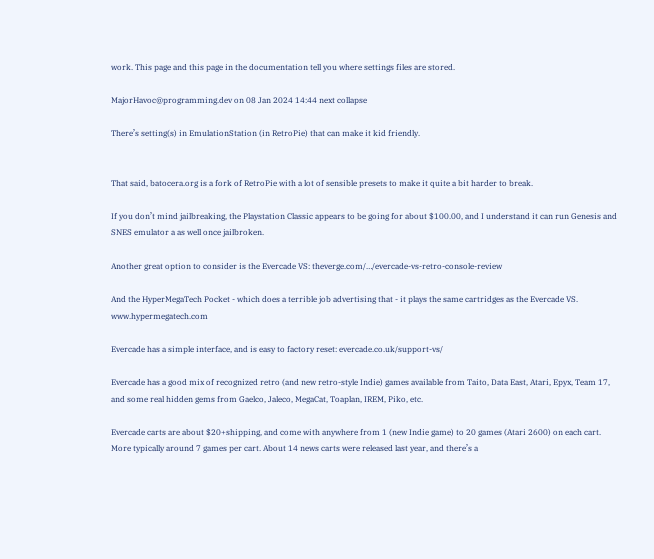work. This page and this page in the documentation tell you where settings files are stored.

MajorHavoc@programming.dev on 08 Jan 2024 14:44 next collapse

There’s setting(s) in EmulationStation (in RetroPie) that can make it kid friendly.


That said, batocera.org is a fork of RetroPie with a lot of sensible presets to make it quite a bit harder to break.

If you don’t mind jailbreaking, the Playstation Classic appears to be going for about $100.00, and I understand it can run Genesis and SNES emulator a as well once jailbroken.

Another great option to consider is the Evercade VS: theverge.com/…/evercade-vs-retro-console-review

And the HyperMegaTech Pocket - which does a terrible job advertising that - it plays the same cartridges as the Evercade VS. www.hypermegatech.com

Evercade has a simple interface, and is easy to factory reset: evercade.co.uk/support-vs/

Evercade has a good mix of recognized retro (and new retro-style Indie) games available from Taito, Data East, Atari, Epyx, Team 17, and some real hidden gems from Gaelco, Jaleco, MegaCat, Toaplan, IREM, Piko, etc.

Evercade carts are about $20+shipping, and come with anywhere from 1 (new Indie game) to 20 games (Atari 2600) on each cart. More typically around 7 games per cart. About 14 news carts were released last year, and there’s a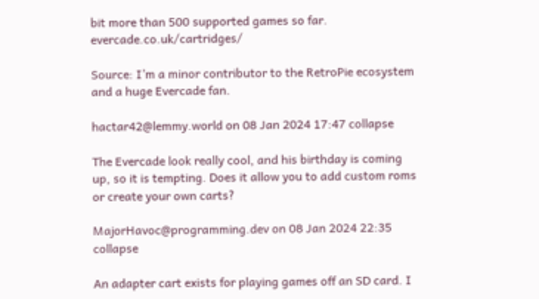bit more than 500 supported games so far. evercade.co.uk/cartridges/

Source: I’m a minor contributor to the RetroPie ecosystem and a huge Evercade fan.

hactar42@lemmy.world on 08 Jan 2024 17:47 collapse

The Evercade look really cool, and his birthday is coming up, so it is tempting. Does it allow you to add custom roms or create your own carts?

MajorHavoc@programming.dev on 08 Jan 2024 22:35 collapse

An adapter cart exists for playing games off an SD card. I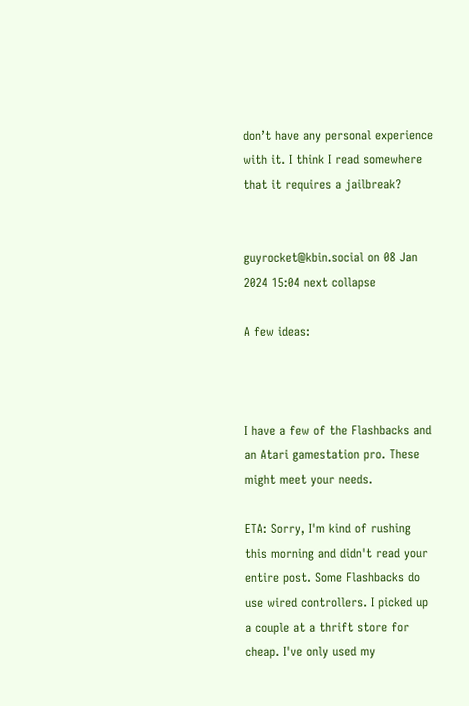don’t have any personal experience with it. I think I read somewhere that it requires a jailbreak?


guyrocket@kbin.social on 08 Jan 2024 15:04 next collapse

A few ideas:



I have a few of the Flashbacks and an Atari gamestation pro. These might meet your needs.

ETA: Sorry, I'm kind of rushing this morning and didn't read your entire post. Some Flashbacks do use wired controllers. I picked up a couple at a thrift store for cheap. I've only used my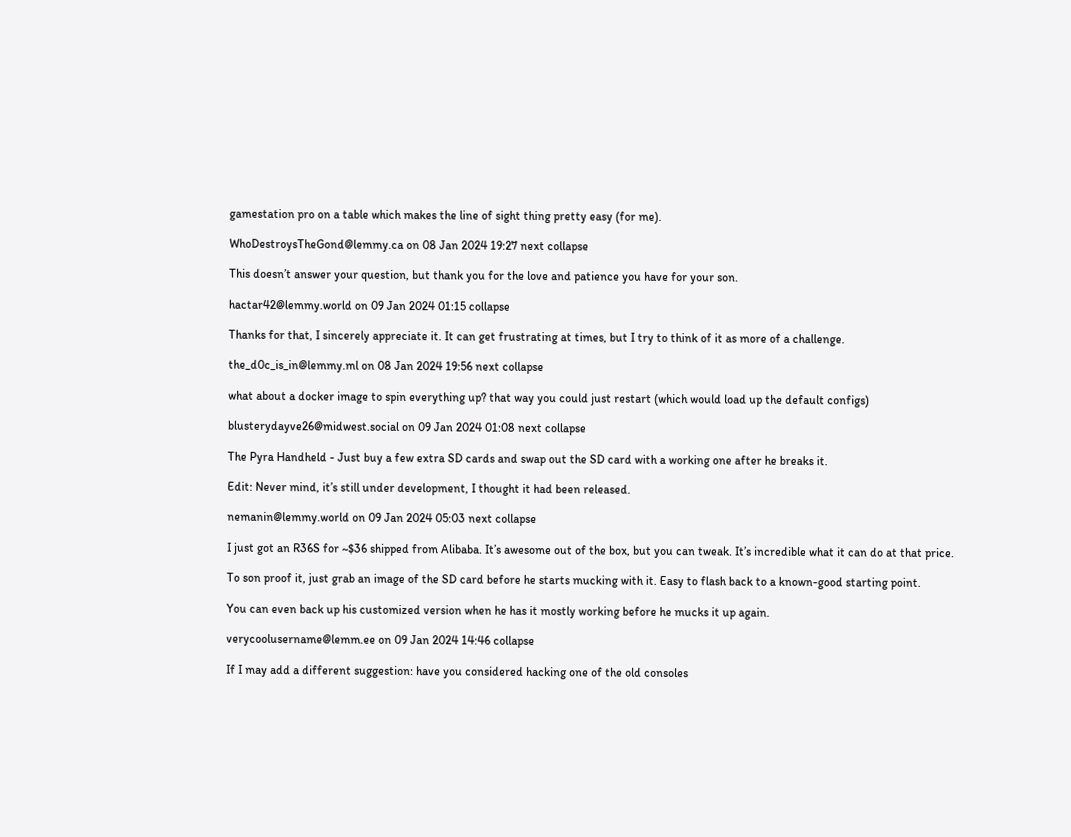gamestation pro on a table which makes the line of sight thing pretty easy (for me).

WhoDestroysTheGond@lemmy.ca on 08 Jan 2024 19:27 next collapse

This doesn’t answer your question, but thank you for the love and patience you have for your son.

hactar42@lemmy.world on 09 Jan 2024 01:15 collapse

Thanks for that, I sincerely appreciate it. It can get frustrating at times, but I try to think of it as more of a challenge.

the_d0c_is_in@lemmy.ml on 08 Jan 2024 19:56 next collapse

what about a docker image to spin everything up? that way you could just restart (which would load up the default configs)

blusterydayve26@midwest.social on 09 Jan 2024 01:08 next collapse

The Pyra Handheld - Just buy a few extra SD cards and swap out the SD card with a working one after he breaks it.

Edit: Never mind, it’s still under development, I thought it had been released.

nemanin@lemmy.world on 09 Jan 2024 05:03 next collapse

I just got an R36S for ~$36 shipped from Alibaba. It’s awesome out of the box, but you can tweak. It’s incredible what it can do at that price.

To son proof it, just grab an image of the SD card before he starts mucking with it. Easy to flash back to a known-good starting point.

You can even back up his customized version when he has it mostly working before he mucks it up again.

verycoolusername@lemm.ee on 09 Jan 2024 14:46 collapse

If I may add a different suggestion: have you considered hacking one of the old consoles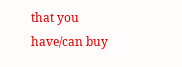that you have/can buy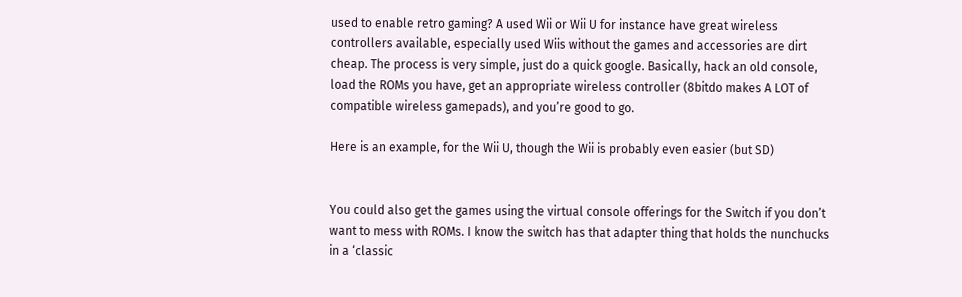used to enable retro gaming? A used Wii or Wii U for instance have great wireless controllers available, especially used Wiis without the games and accessories are dirt cheap. The process is very simple, just do a quick google. Basically, hack an old console, load the ROMs you have, get an appropriate wireless controller (8bitdo makes A LOT of compatible wireless gamepads), and you’re good to go.

Here is an example, for the Wii U, though the Wii is probably even easier (but SD)


You could also get the games using the virtual console offerings for the Switch if you don’t want to mess with ROMs. I know the switch has that adapter thing that holds the nunchucks in a ‘classic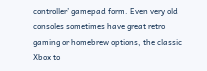controller’ gamepad form. Even very old consoles sometimes have great retro gaming or homebrew options, the classic Xbox to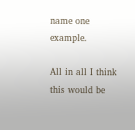name one example.

All in all I think this would be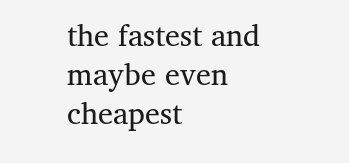the fastest and maybe even cheapest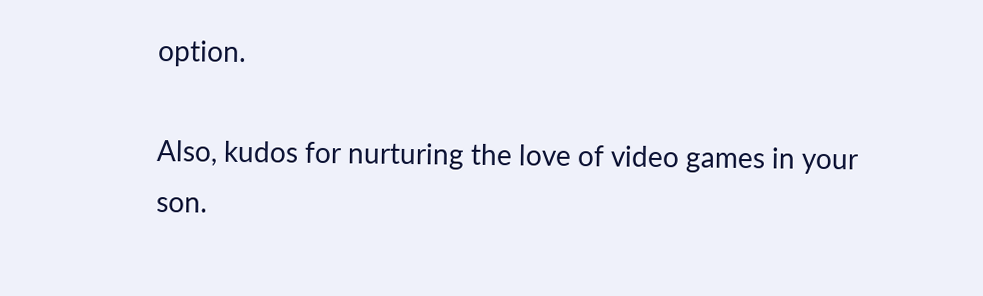option.

Also, kudos for nurturing the love of video games in your son.